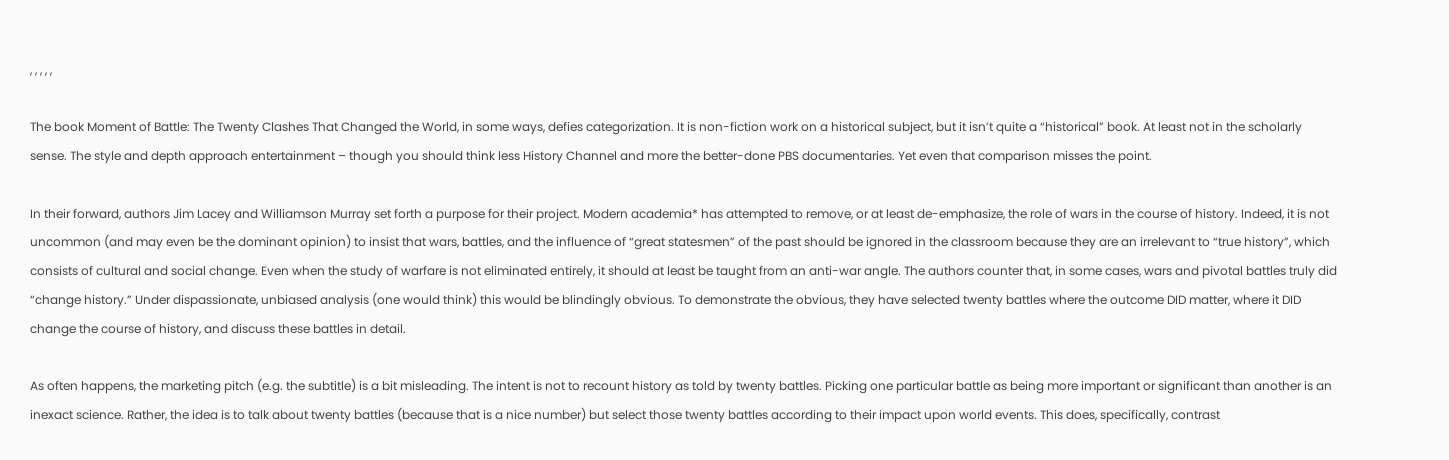, , , , ,

The book Moment of Battle: The Twenty Clashes That Changed the World, in some ways, defies categorization. It is non-fiction work on a historical subject, but it isn’t quite a “historical” book. At least not in the scholarly sense. The style and depth approach entertainment – though you should think less History Channel and more the better-done PBS documentaries. Yet even that comparison misses the point.

In their forward, authors Jim Lacey and Williamson Murray set forth a purpose for their project. Modern academia* has attempted to remove, or at least de-emphasize, the role of wars in the course of history. Indeed, it is not uncommon (and may even be the dominant opinion) to insist that wars, battles, and the influence of “great statesmen” of the past should be ignored in the classroom because they are an irrelevant to “true history”, which consists of cultural and social change. Even when the study of warfare is not eliminated entirely, it should at least be taught from an anti-war angle. The authors counter that, in some cases, wars and pivotal battles truly did “change history.” Under dispassionate, unbiased analysis (one would think) this would be blindingly obvious. To demonstrate the obvious, they have selected twenty battles where the outcome DID matter, where it DID change the course of history, and discuss these battles in detail.

As often happens, the marketing pitch (e.g. the subtitle) is a bit misleading. The intent is not to recount history as told by twenty battles. Picking one particular battle as being more important or significant than another is an inexact science. Rather, the idea is to talk about twenty battles (because that is a nice number) but select those twenty battles according to their impact upon world events. This does, specifically, contrast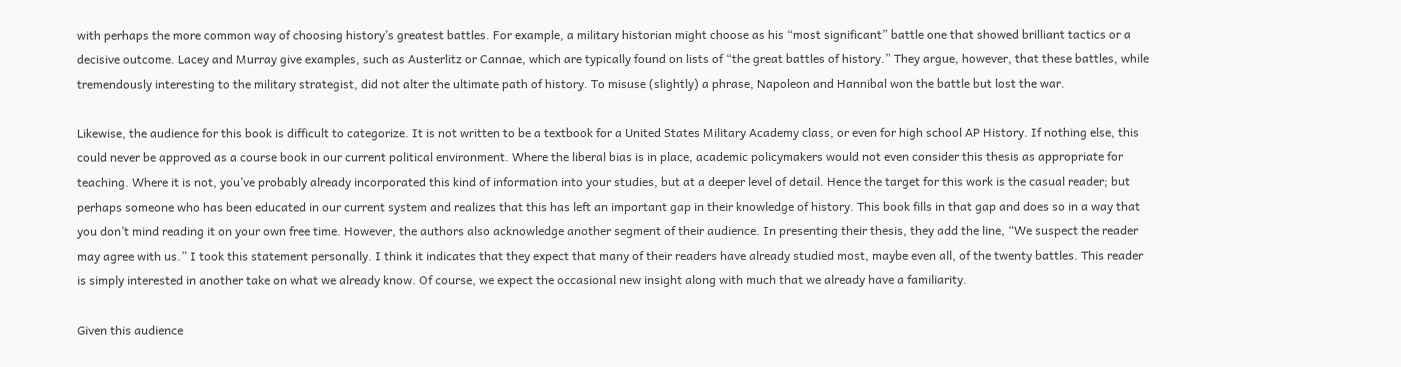with perhaps the more common way of choosing history’s greatest battles. For example, a military historian might choose as his “most significant” battle one that showed brilliant tactics or a decisive outcome. Lacey and Murray give examples, such as Austerlitz or Cannae, which are typically found on lists of “the great battles of history.” They argue, however, that these battles, while tremendously interesting to the military strategist, did not alter the ultimate path of history. To misuse (slightly) a phrase, Napoleon and Hannibal won the battle but lost the war.

Likewise, the audience for this book is difficult to categorize. It is not written to be a textbook for a United States Military Academy class, or even for high school AP History. If nothing else, this could never be approved as a course book in our current political environment. Where the liberal bias is in place, academic policymakers would not even consider this thesis as appropriate for teaching. Where it is not, you’ve probably already incorporated this kind of information into your studies, but at a deeper level of detail. Hence the target for this work is the casual reader; but perhaps someone who has been educated in our current system and realizes that this has left an important gap in their knowledge of history. This book fills in that gap and does so in a way that you don’t mind reading it on your own free time. However, the authors also acknowledge another segment of their audience. In presenting their thesis, they add the line, “We suspect the reader may agree with us.” I took this statement personally. I think it indicates that they expect that many of their readers have already studied most, maybe even all, of the twenty battles. This reader is simply interested in another take on what we already know. Of course, we expect the occasional new insight along with much that we already have a familiarity.

Given this audience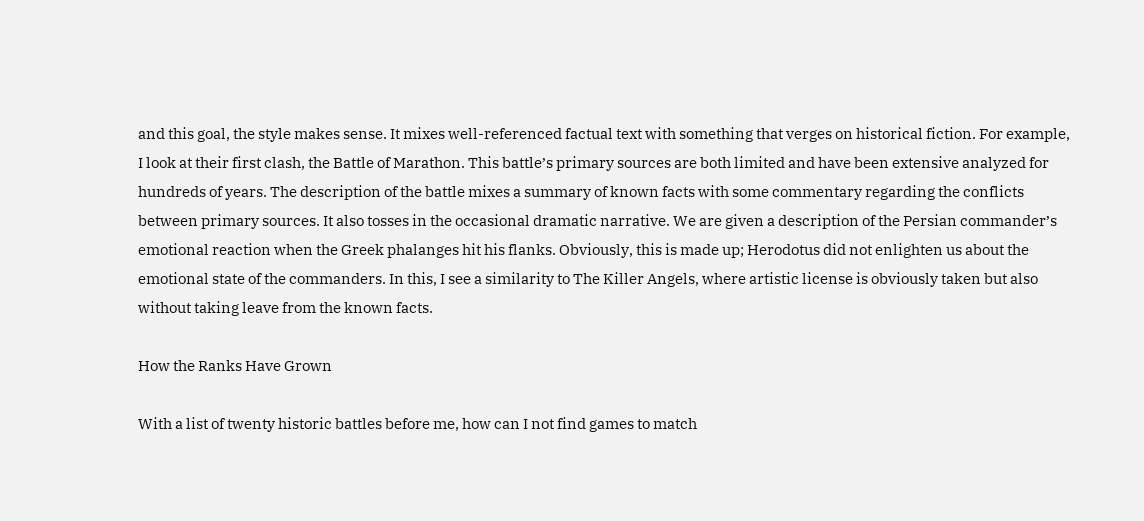and this goal, the style makes sense. It mixes well-referenced factual text with something that verges on historical fiction. For example, I look at their first clash, the Battle of Marathon. This battle’s primary sources are both limited and have been extensive analyzed for hundreds of years. The description of the battle mixes a summary of known facts with some commentary regarding the conflicts between primary sources. It also tosses in the occasional dramatic narrative. We are given a description of the Persian commander’s emotional reaction when the Greek phalanges hit his flanks. Obviously, this is made up; Herodotus did not enlighten us about the emotional state of the commanders. In this, I see a similarity to The Killer Angels, where artistic license is obviously taken but also without taking leave from the known facts.

How the Ranks Have Grown

With a list of twenty historic battles before me, how can I not find games to match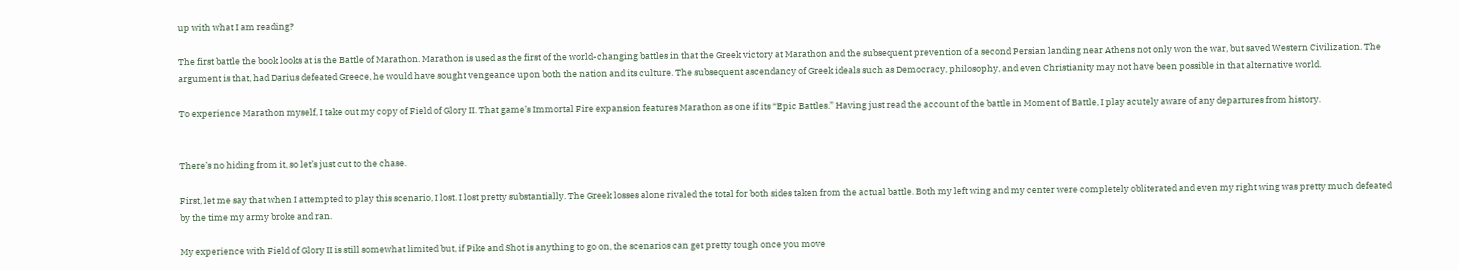up with what I am reading?

The first battle the book looks at is the Battle of Marathon. Marathon is used as the first of the world-changing battles in that the Greek victory at Marathon and the subsequent prevention of a second Persian landing near Athens not only won the war, but saved Western Civilization. The argument is that, had Darius defeated Greece, he would have sought vengeance upon both the nation and its culture. The subsequent ascendancy of Greek ideals such as Democracy, philosophy, and even Christianity may not have been possible in that alternative world.

To experience Marathon myself, I take out my copy of Field of Glory II. That game’s Immortal Fire expansion features Marathon as one if its “Epic Battles.” Having just read the account of the battle in Moment of Battle, I play acutely aware of any departures from history.


There’s no hiding from it, so let’s just cut to the chase.

First, let me say that when I attempted to play this scenario, I lost. I lost pretty substantially. The Greek losses alone rivaled the total for both sides taken from the actual battle. Both my left wing and my center were completely obliterated and even my right wing was pretty much defeated by the time my army broke and ran.

My experience with Field of Glory II is still somewhat limited but, if Pike and Shot is anything to go on, the scenarios can get pretty tough once you move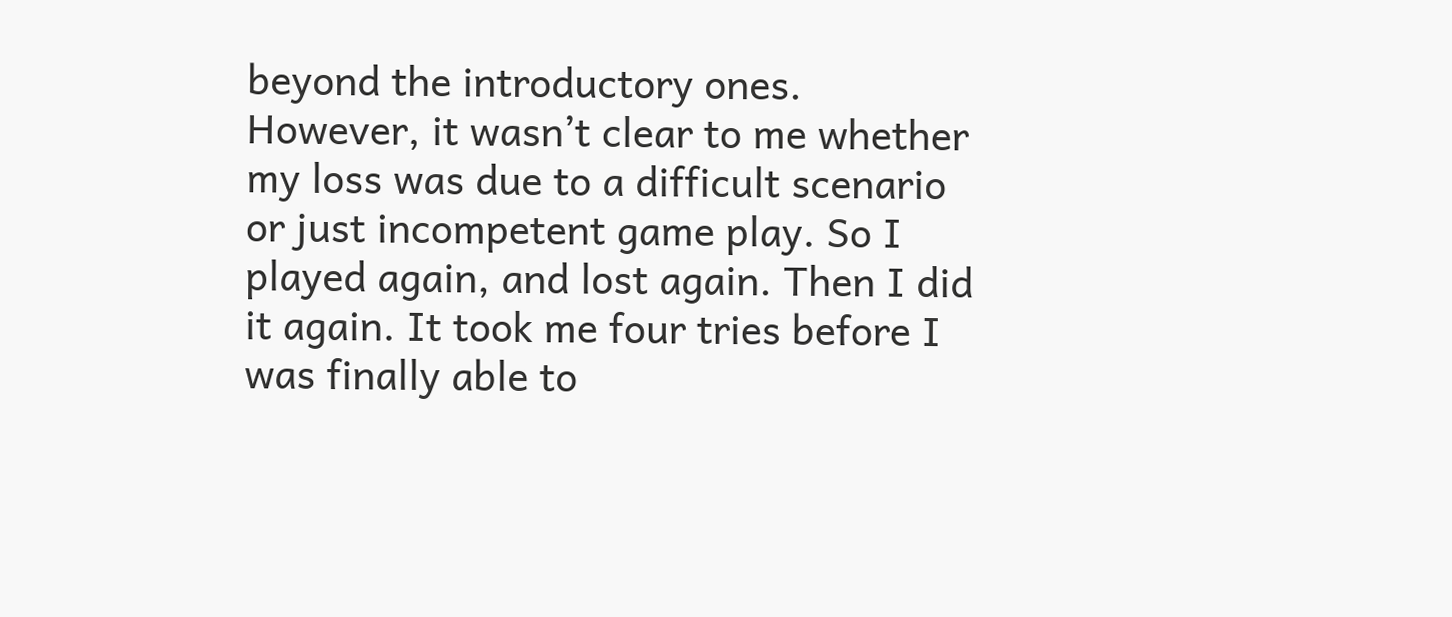beyond the introductory ones. However, it wasn’t clear to me whether my loss was due to a difficult scenario or just incompetent game play. So I played again, and lost again. Then I did it again. It took me four tries before I was finally able to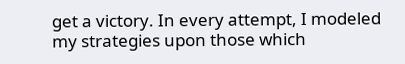get a victory. In every attempt, I modeled my strategies upon those which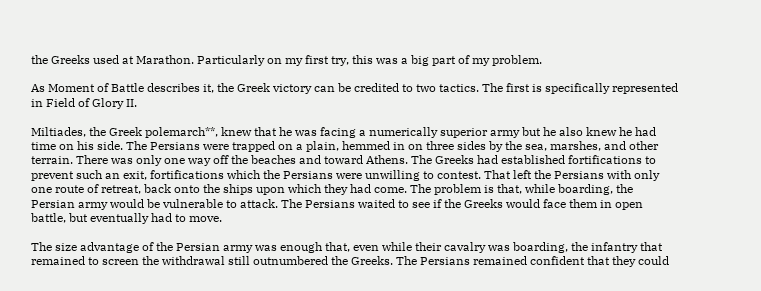the Greeks used at Marathon. Particularly on my first try, this was a big part of my problem.

As Moment of Battle describes it, the Greek victory can be credited to two tactics. The first is specifically represented in Field of Glory II.

Miltiades, the Greek polemarch**, knew that he was facing a numerically superior army but he also knew he had time on his side. The Persians were trapped on a plain, hemmed in on three sides by the sea, marshes, and other terrain. There was only one way off the beaches and toward Athens. The Greeks had established fortifications to prevent such an exit, fortifications which the Persians were unwilling to contest. That left the Persians with only one route of retreat, back onto the ships upon which they had come. The problem is that, while boarding, the Persian army would be vulnerable to attack. The Persians waited to see if the Greeks would face them in open battle, but eventually had to move.

The size advantage of the Persian army was enough that, even while their cavalry was boarding, the infantry that remained to screen the withdrawal still outnumbered the Greeks. The Persians remained confident that they could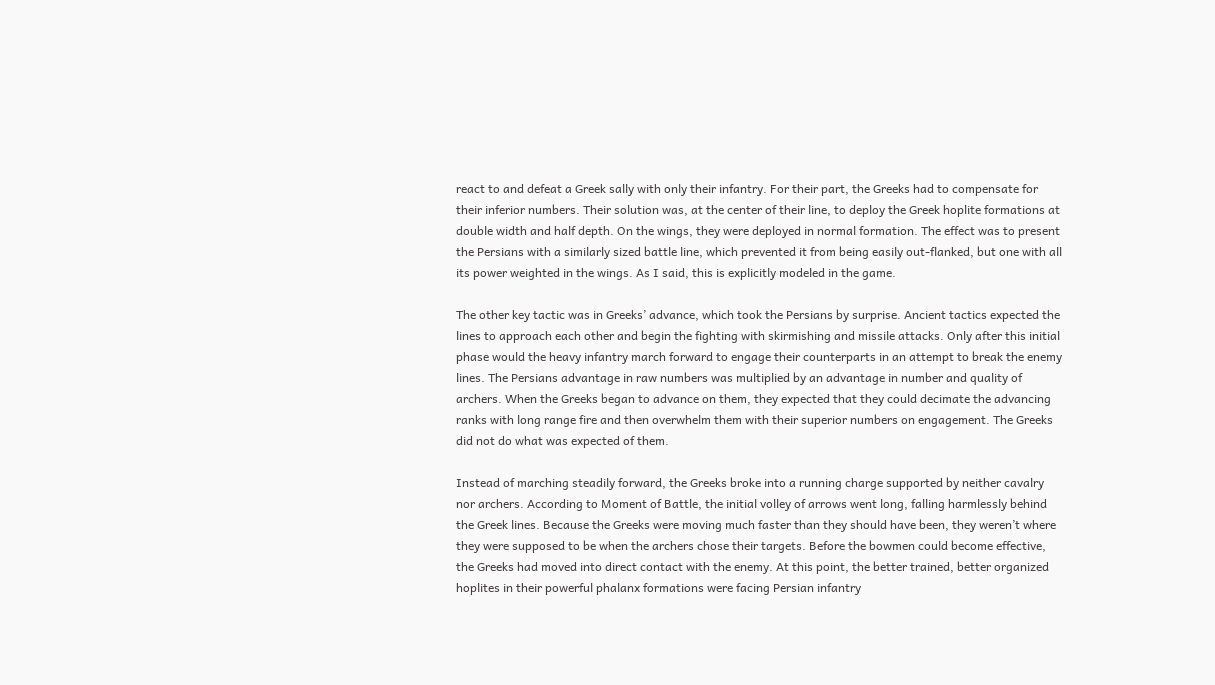react to and defeat a Greek sally with only their infantry. For their part, the Greeks had to compensate for their inferior numbers. Their solution was, at the center of their line, to deploy the Greek hoplite formations at double width and half depth. On the wings, they were deployed in normal formation. The effect was to present the Persians with a similarly sized battle line, which prevented it from being easily out-flanked, but one with all its power weighted in the wings. As I said, this is explicitly modeled in the game.

The other key tactic was in Greeks’ advance, which took the Persians by surprise. Ancient tactics expected the lines to approach each other and begin the fighting with skirmishing and missile attacks. Only after this initial phase would the heavy infantry march forward to engage their counterparts in an attempt to break the enemy lines. The Persians advantage in raw numbers was multiplied by an advantage in number and quality of archers. When the Greeks began to advance on them, they expected that they could decimate the advancing ranks with long range fire and then overwhelm them with their superior numbers on engagement. The Greeks did not do what was expected of them.

Instead of marching steadily forward, the Greeks broke into a running charge supported by neither cavalry nor archers. According to Moment of Battle, the initial volley of arrows went long, falling harmlessly behind the Greek lines. Because the Greeks were moving much faster than they should have been, they weren’t where they were supposed to be when the archers chose their targets. Before the bowmen could become effective, the Greeks had moved into direct contact with the enemy. At this point, the better trained, better organized hoplites in their powerful phalanx formations were facing Persian infantry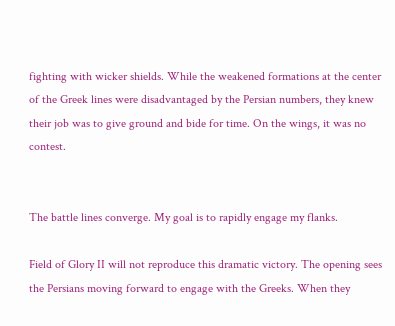fighting with wicker shields. While the weakened formations at the center of the Greek lines were disadvantaged by the Persian numbers, they knew their job was to give ground and bide for time. On the wings, it was no contest.


The battle lines converge. My goal is to rapidly engage my flanks.

Field of Glory II will not reproduce this dramatic victory. The opening sees the Persians moving forward to engage with the Greeks. When they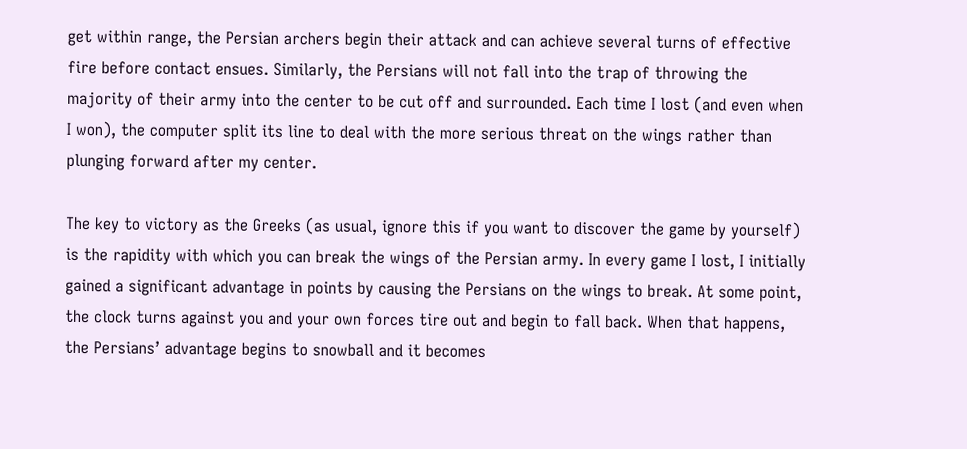get within range, the Persian archers begin their attack and can achieve several turns of effective fire before contact ensues. Similarly, the Persians will not fall into the trap of throwing the majority of their army into the center to be cut off and surrounded. Each time I lost (and even when I won), the computer split its line to deal with the more serious threat on the wings rather than plunging forward after my center.

The key to victory as the Greeks (as usual, ignore this if you want to discover the game by yourself) is the rapidity with which you can break the wings of the Persian army. In every game I lost, I initially gained a significant advantage in points by causing the Persians on the wings to break. At some point, the clock turns against you and your own forces tire out and begin to fall back. When that happens, the Persians’ advantage begins to snowball and it becomes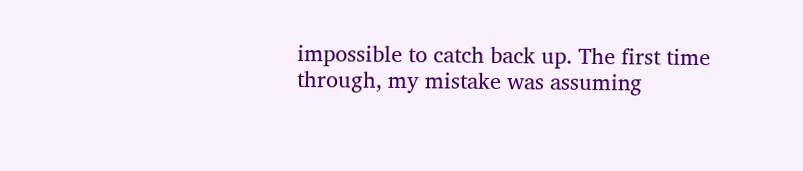impossible to catch back up. The first time through, my mistake was assuming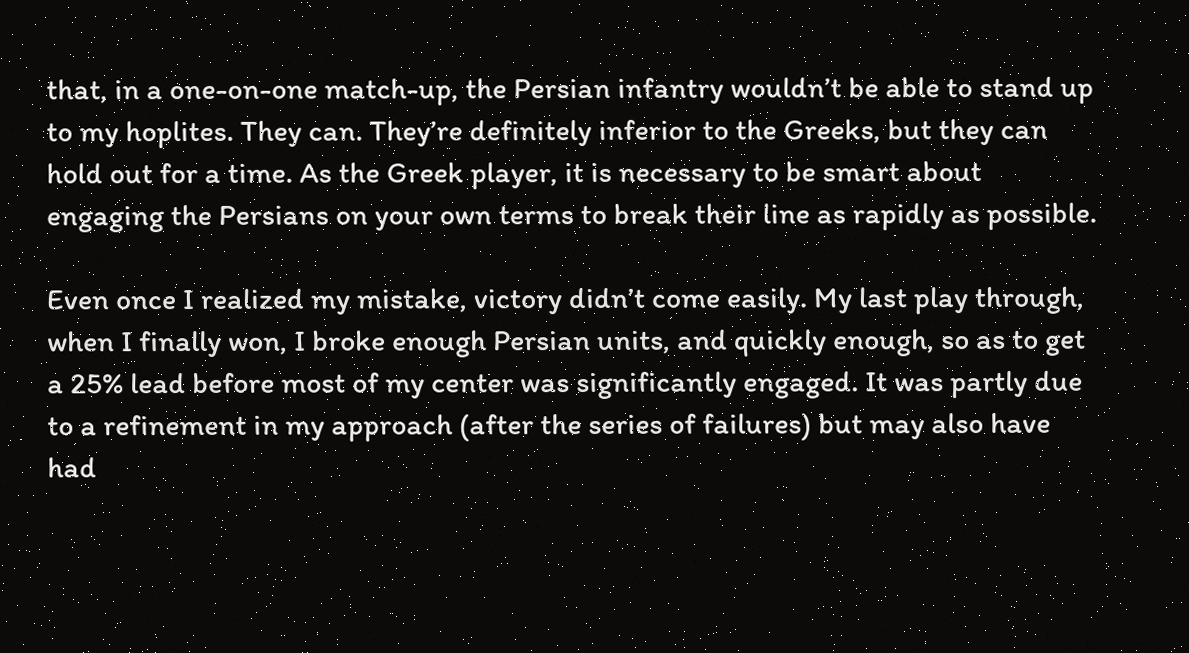that, in a one-on-one match-up, the Persian infantry wouldn’t be able to stand up to my hoplites. They can. They’re definitely inferior to the Greeks, but they can hold out for a time. As the Greek player, it is necessary to be smart about engaging the Persians on your own terms to break their line as rapidly as possible.

Even once I realized my mistake, victory didn’t come easily. My last play through, when I finally won, I broke enough Persian units, and quickly enough, so as to get a 25% lead before most of my center was significantly engaged. It was partly due to a refinement in my approach (after the series of failures) but may also have had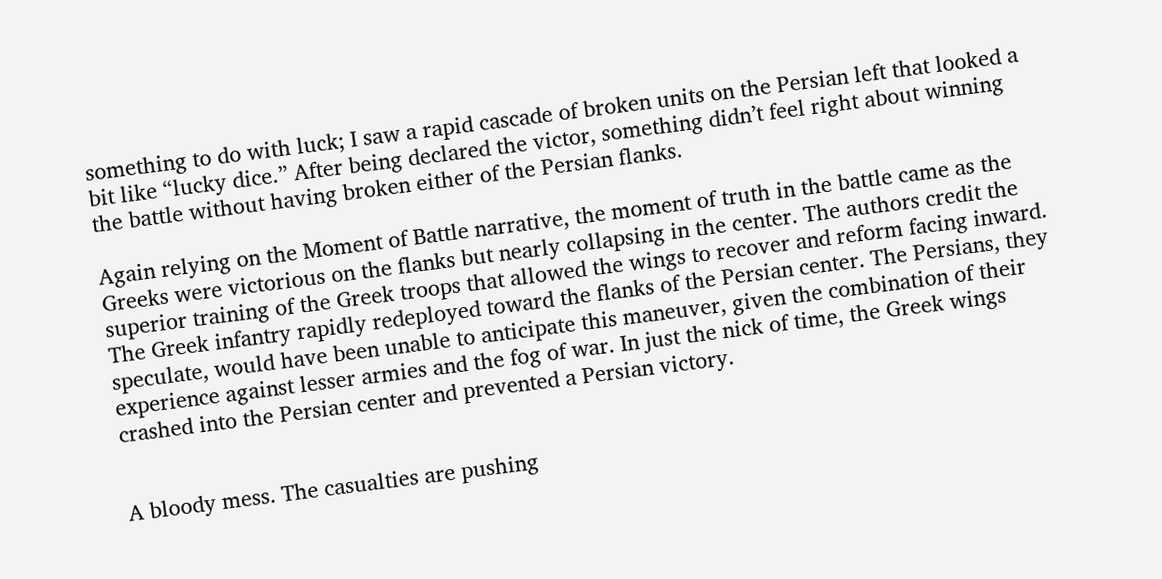something to do with luck; I saw a rapid cascade of broken units on the Persian left that looked a bit like “lucky dice.” After being declared the victor, something didn’t feel right about winning the battle without having broken either of the Persian flanks.

Again relying on the Moment of Battle narrative, the moment of truth in the battle came as the Greeks were victorious on the flanks but nearly collapsing in the center. The authors credit the superior training of the Greek troops that allowed the wings to recover and reform facing inward. The Greek infantry rapidly redeployed toward the flanks of the Persian center. The Persians, they speculate, would have been unable to anticipate this maneuver, given the combination of their experience against lesser armies and the fog of war. In just the nick of time, the Greek wings crashed into the Persian center and prevented a Persian victory.


A bloody mess. The casualties are pushing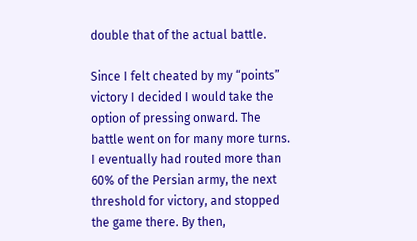double that of the actual battle.

Since I felt cheated by my “points” victory I decided I would take the option of pressing onward. The battle went on for many more turns. I eventually had routed more than 60% of the Persian army, the next threshold for victory, and stopped the game there. By then,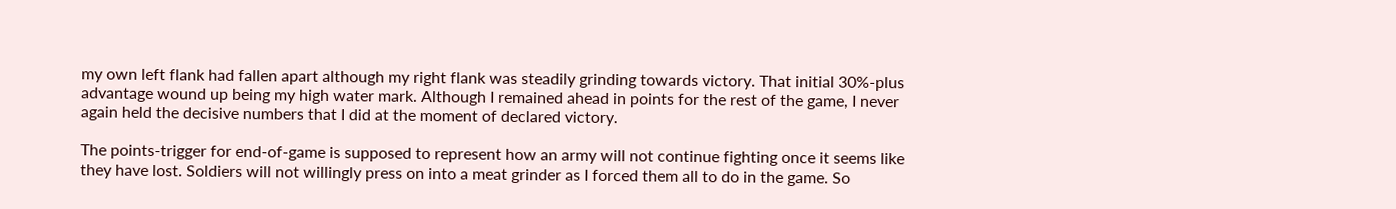my own left flank had fallen apart although my right flank was steadily grinding towards victory. That initial 30%-plus advantage wound up being my high water mark. Although I remained ahead in points for the rest of the game, I never again held the decisive numbers that I did at the moment of declared victory.

The points-trigger for end-of-game is supposed to represent how an army will not continue fighting once it seems like they have lost. Soldiers will not willingly press on into a meat grinder as I forced them all to do in the game. So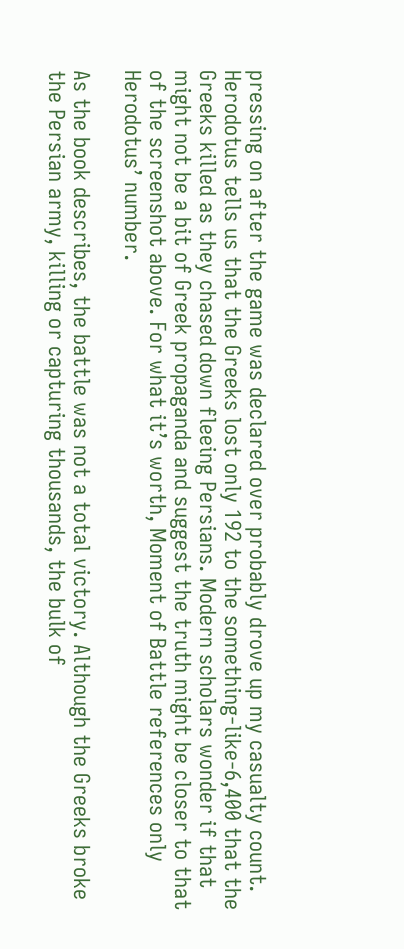pressing on after the game was declared over probably drove up my casualty count. Herodotus tells us that the Greeks lost only 192 to the something-like-6,400 that the Greeks killed as they chased down fleeing Persians. Modern scholars wonder if that might not be a bit of Greek propaganda and suggest the truth might be closer to that of the screenshot above. For what it’s worth, Moment of Battle references only Herodotus’ number.

As the book describes, the battle was not a total victory. Although the Greeks broke the Persian army, killing or capturing thousands, the bulk of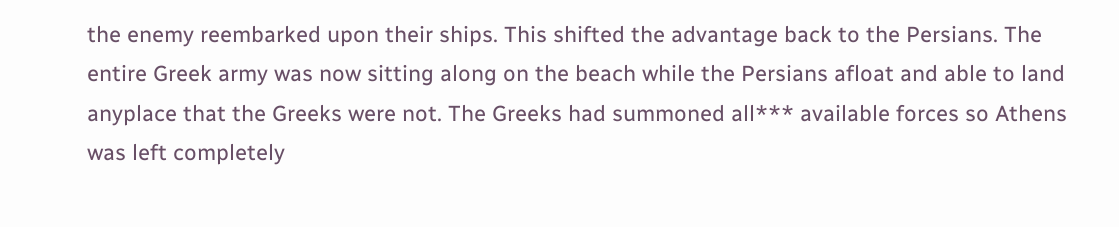the enemy reembarked upon their ships. This shifted the advantage back to the Persians. The entire Greek army was now sitting along on the beach while the Persians afloat and able to land anyplace that the Greeks were not. The Greeks had summoned all*** available forces so Athens was left completely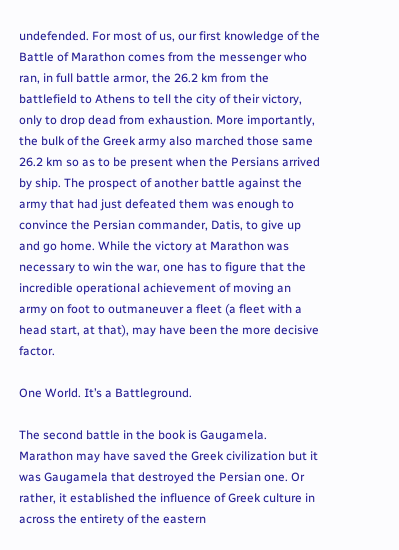undefended. For most of us, our first knowledge of the Battle of Marathon comes from the messenger who ran, in full battle armor, the 26.2 km from the battlefield to Athens to tell the city of their victory, only to drop dead from exhaustion. More importantly, the bulk of the Greek army also marched those same 26.2 km so as to be present when the Persians arrived by ship. The prospect of another battle against the army that had just defeated them was enough to convince the Persian commander, Datis, to give up and go home. While the victory at Marathon was necessary to win the war, one has to figure that the incredible operational achievement of moving an army on foot to outmaneuver a fleet (a fleet with a head start, at that), may have been the more decisive factor.

One World. It’s a Battleground.

The second battle in the book is Gaugamela. Marathon may have saved the Greek civilization but it was Gaugamela that destroyed the Persian one. Or rather, it established the influence of Greek culture in across the entirety of the eastern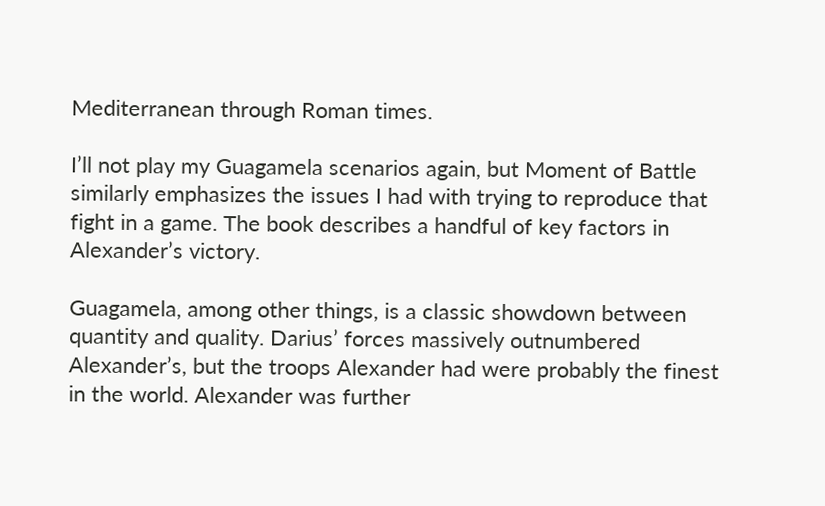Mediterranean through Roman times.

I’ll not play my Guagamela scenarios again, but Moment of Battle similarly emphasizes the issues I had with trying to reproduce that fight in a game. The book describes a handful of key factors in Alexander’s victory.

Guagamela, among other things, is a classic showdown between quantity and quality. Darius’ forces massively outnumbered Alexander’s, but the troops Alexander had were probably the finest in the world. Alexander was further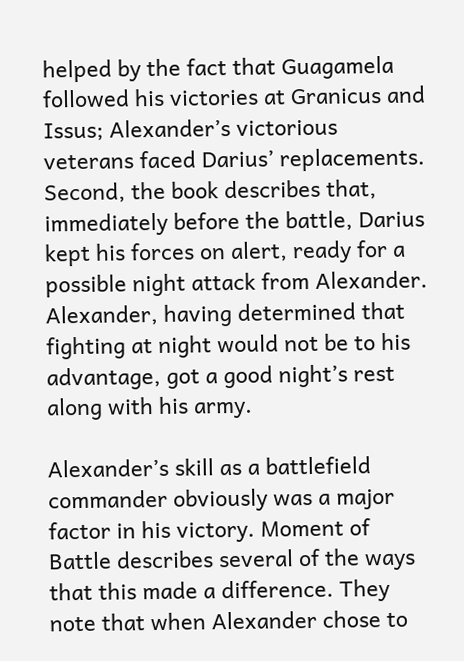helped by the fact that Guagamela followed his victories at Granicus and Issus; Alexander’s victorious veterans faced Darius’ replacements. Second, the book describes that, immediately before the battle, Darius kept his forces on alert, ready for a possible night attack from Alexander. Alexander, having determined that fighting at night would not be to his advantage, got a good night’s rest along with his army.

Alexander’s skill as a battlefield commander obviously was a major factor in his victory. Moment of Battle describes several of the ways that this made a difference. They note that when Alexander chose to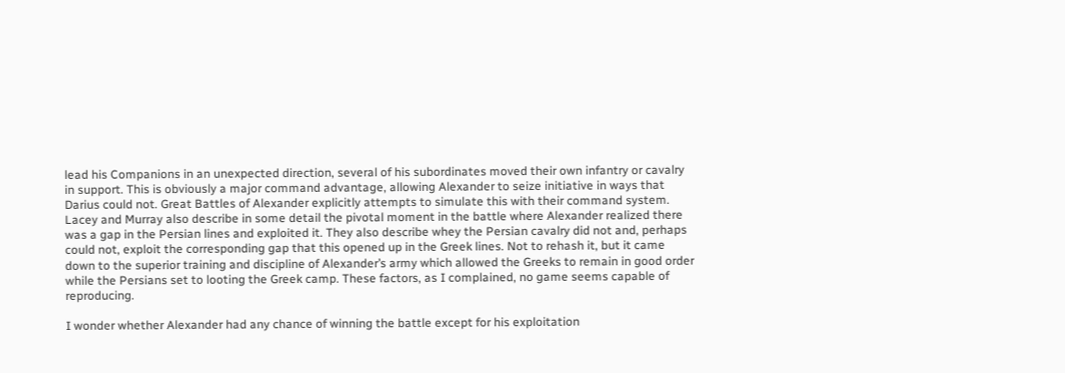lead his Companions in an unexpected direction, several of his subordinates moved their own infantry or cavalry in support. This is obviously a major command advantage, allowing Alexander to seize initiative in ways that Darius could not. Great Battles of Alexander explicitly attempts to simulate this with their command system. Lacey and Murray also describe in some detail the pivotal moment in the battle where Alexander realized there was a gap in the Persian lines and exploited it. They also describe whey the Persian cavalry did not and, perhaps could not, exploit the corresponding gap that this opened up in the Greek lines. Not to rehash it, but it came down to the superior training and discipline of Alexander’s army which allowed the Greeks to remain in good order while the Persians set to looting the Greek camp. These factors, as I complained, no game seems capable of reproducing.

I wonder whether Alexander had any chance of winning the battle except for his exploitation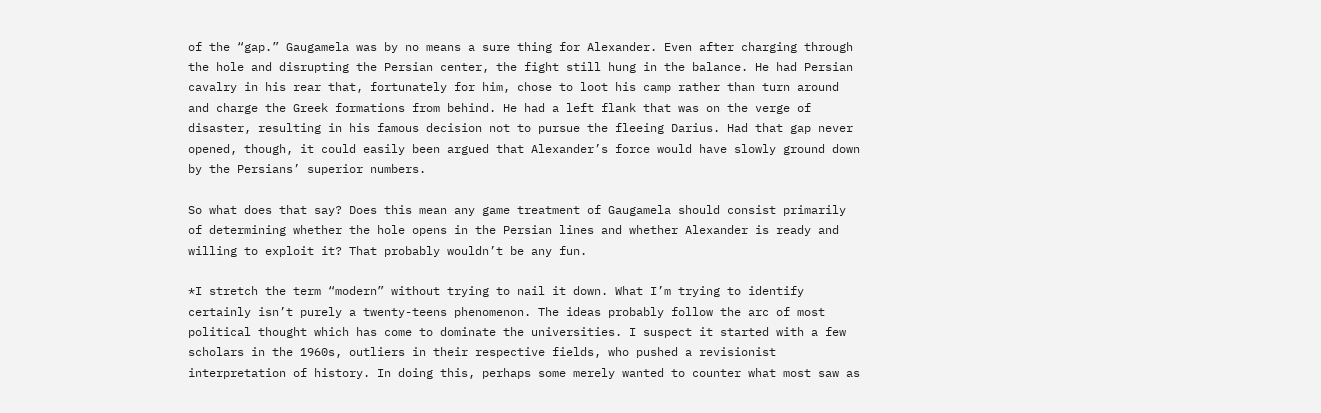of the “gap.” Gaugamela was by no means a sure thing for Alexander. Even after charging through the hole and disrupting the Persian center, the fight still hung in the balance. He had Persian cavalry in his rear that, fortunately for him, chose to loot his camp rather than turn around and charge the Greek formations from behind. He had a left flank that was on the verge of disaster, resulting in his famous decision not to pursue the fleeing Darius. Had that gap never opened, though, it could easily been argued that Alexander’s force would have slowly ground down by the Persians’ superior numbers.

So what does that say? Does this mean any game treatment of Gaugamela should consist primarily of determining whether the hole opens in the Persian lines and whether Alexander is ready and willing to exploit it? That probably wouldn’t be any fun.

*I stretch the term “modern” without trying to nail it down. What I’m trying to identify certainly isn’t purely a twenty-teens phenomenon. The ideas probably follow the arc of most political thought which has come to dominate the universities. I suspect it started with a few scholars in the 1960s, outliers in their respective fields, who pushed a revisionist interpretation of history. In doing this, perhaps some merely wanted to counter what most saw as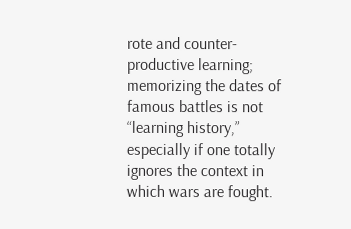rote and counter-productive learning; memorizing the dates of famous battles is not “learning history,” especially if one totally ignores the context in which wars are fought.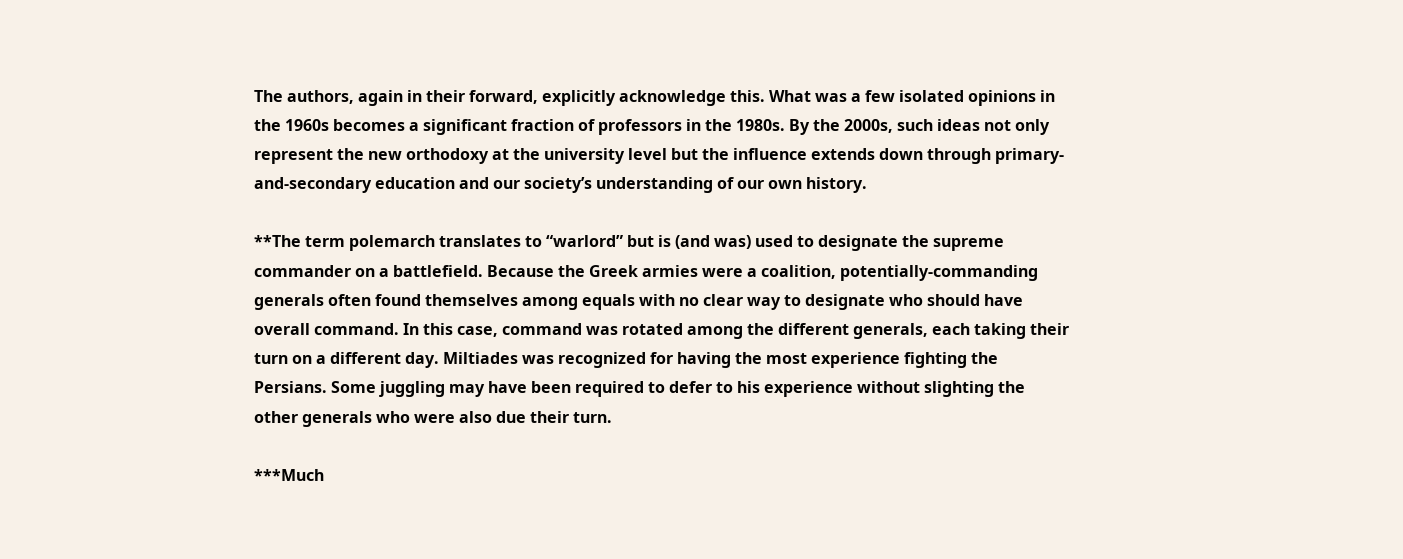The authors, again in their forward, explicitly acknowledge this. What was a few isolated opinions in the 1960s becomes a significant fraction of professors in the 1980s. By the 2000s, such ideas not only represent the new orthodoxy at the university level but the influence extends down through primary-and-secondary education and our society’s understanding of our own history.

**The term polemarch translates to “warlord” but is (and was) used to designate the supreme commander on a battlefield. Because the Greek armies were a coalition, potentially-commanding generals often found themselves among equals with no clear way to designate who should have overall command. In this case, command was rotated among the different generals, each taking their turn on a different day. Miltiades was recognized for having the most experience fighting the Persians. Some juggling may have been required to defer to his experience without slighting the other generals who were also due their turn.

***Much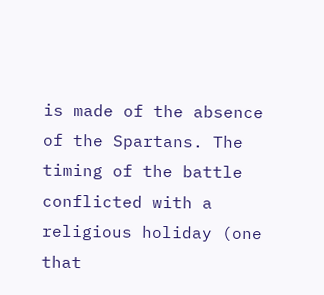is made of the absence of the Spartans. The timing of the battle conflicted with a religious holiday (one that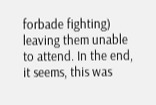forbade fighting) leaving them unable to attend. In the end, it seems, this was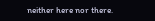neither here nor there.